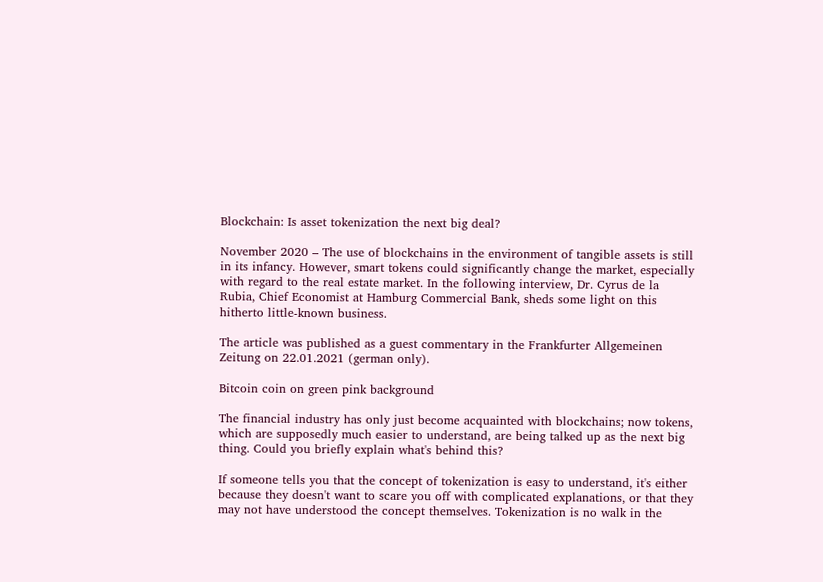Blockchain: Is asset tokenization the next big deal?

November 2020 – The use of blockchains in the environment of tangible assets is still in its infancy. However, smart tokens could significantly change the market, especially with regard to the real estate market. In the following interview, Dr. Cyrus de la Rubia, Chief Economist at Hamburg Commercial Bank, sheds some light on this hitherto little-known business.

The article was published as a guest commentary in the Frankfurter Allgemeinen Zeitung on 22.01.2021 (german only).

Bitcoin coin on green pink background

The financial industry has only just become acquainted with blockchains; now tokens, which are supposedly much easier to understand, are being talked up as the next big thing. Could you briefly explain what's behind this?

If someone tells you that the concept of tokenization is easy to understand, it's either because they doesn't want to scare you off with complicated explanations, or that they may not have understood the concept themselves. Tokenization is no walk in the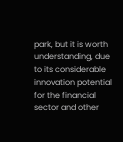park, but it is worth understanding, due to its considerable innovation potential for the financial sector and other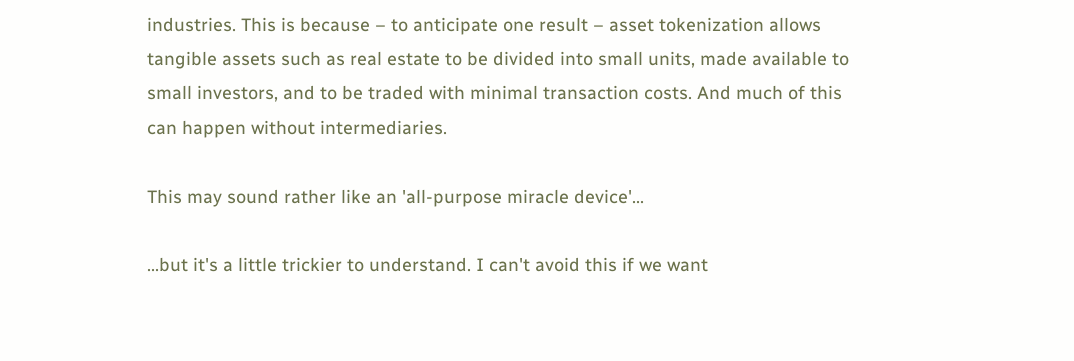industries. This is because – to anticipate one result – asset tokenization allows tangible assets such as real estate to be divided into small units, made available to small investors, and to be traded with minimal transaction costs. And much of this can happen without intermediaries.

This may sound rather like an 'all-purpose miracle device'...

...but it's a little trickier to understand. I can't avoid this if we want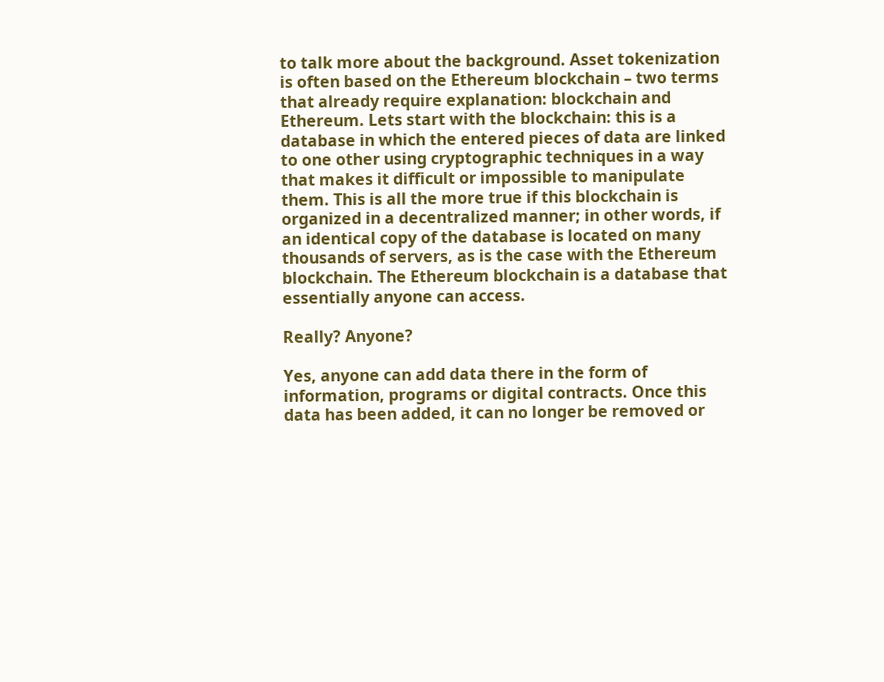to talk more about the background. Asset tokenization is often based on the Ethereum blockchain – two terms that already require explanation: blockchain and Ethereum. Lets start with the blockchain: this is a database in which the entered pieces of data are linked to one other using cryptographic techniques in a way that makes it difficult or impossible to manipulate them. This is all the more true if this blockchain is organized in a decentralized manner; in other words, if an identical copy of the database is located on many thousands of servers, as is the case with the Ethereum blockchain. The Ethereum blockchain is a database that essentially anyone can access.

Really? Anyone?

Yes, anyone can add data there in the form of information, programs or digital contracts. Once this data has been added, it can no longer be removed or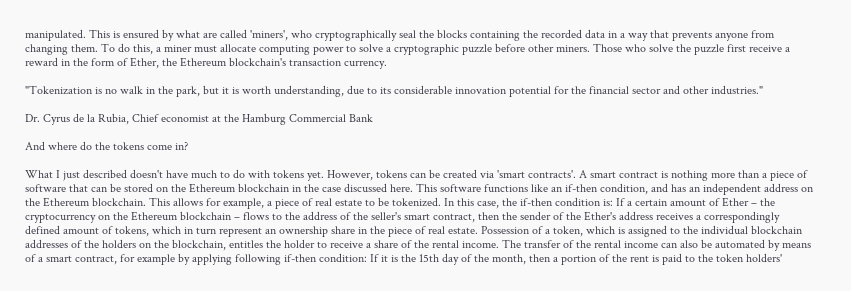manipulated. This is ensured by what are called 'miners', who cryptographically seal the blocks containing the recorded data in a way that prevents anyone from changing them. To do this, a miner must allocate computing power to solve a cryptographic puzzle before other miners. Those who solve the puzzle first receive a reward in the form of Ether, the Ethereum blockchain's transaction currency.

"Tokenization is no walk in the park, but it is worth understanding, due to its considerable innovation potential for the financial sector and other industries."

Dr. Cyrus de la Rubia, Chief economist at the Hamburg Commercial Bank

And where do the tokens come in?

What I just described doesn't have much to do with tokens yet. However, tokens can be created via 'smart contracts'. A smart contract is nothing more than a piece of software that can be stored on the Ethereum blockchain in the case discussed here. This software functions like an if-then condition, and has an independent address on the Ethereum blockchain. This allows for example, a piece of real estate to be tokenized. In this case, the if-then condition is: If a certain amount of Ether – the cryptocurrency on the Ethereum blockchain – flows to the address of the seller's smart contract, then the sender of the Ether's address receives a correspondingly defined amount of tokens, which in turn represent an ownership share in the piece of real estate. Possession of a token, which is assigned to the individual blockchain addresses of the holders on the blockchain, entitles the holder to receive a share of the rental income. The transfer of the rental income can also be automated by means of a smart contract, for example by applying following if-then condition: If it is the 15th day of the month, then a portion of the rent is paid to the token holders'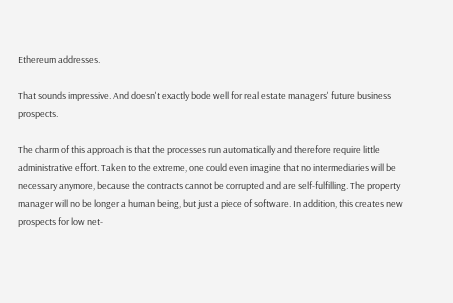Ethereum addresses.

That sounds impressive. And doesn't exactly bode well for real estate managers' future business prospects.

The charm of this approach is that the processes run automatically and therefore require little administrative effort. Taken to the extreme, one could even imagine that no intermediaries will be necessary anymore, because the contracts cannot be corrupted and are self-fulfilling. The property manager will no be longer a human being, but just a piece of software. In addition, this creates new prospects for low net-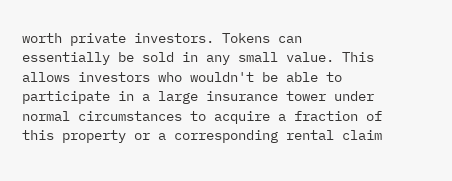worth private investors. Tokens can essentially be sold in any small value. This allows investors who wouldn't be able to participate in a large insurance tower under normal circumstances to acquire a fraction of this property or a corresponding rental claim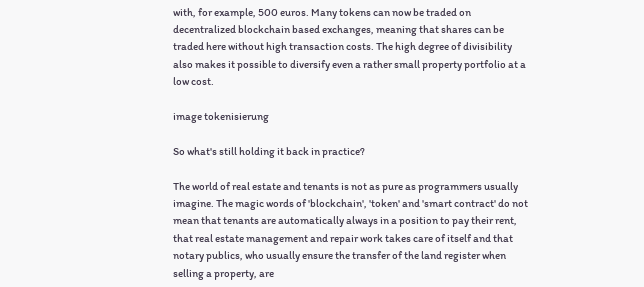with, for example, 500 euros. Many tokens can now be traded on decentralized blockchain based exchanges, meaning that shares can be traded here without high transaction costs. The high degree of divisibility also makes it possible to diversify even a rather small property portfolio at a low cost.

image tokenisierung

So what's still holding it back in practice?

The world of real estate and tenants is not as pure as programmers usually imagine. The magic words of 'blockchain', 'token' and 'smart contract' do not mean that tenants are automatically always in a position to pay their rent, that real estate management and repair work takes care of itself and that notary publics, who usually ensure the transfer of the land register when selling a property, are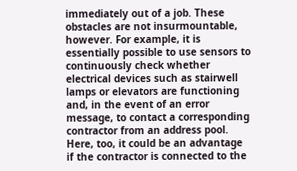immediately out of a job. These obstacles are not insurmountable, however. For example, it is essentially possible to use sensors to continuously check whether electrical devices such as stairwell lamps or elevators are functioning and, in the event of an error message, to contact a corresponding contractor from an address pool. Here, too, it could be an advantage if the contractor is connected to the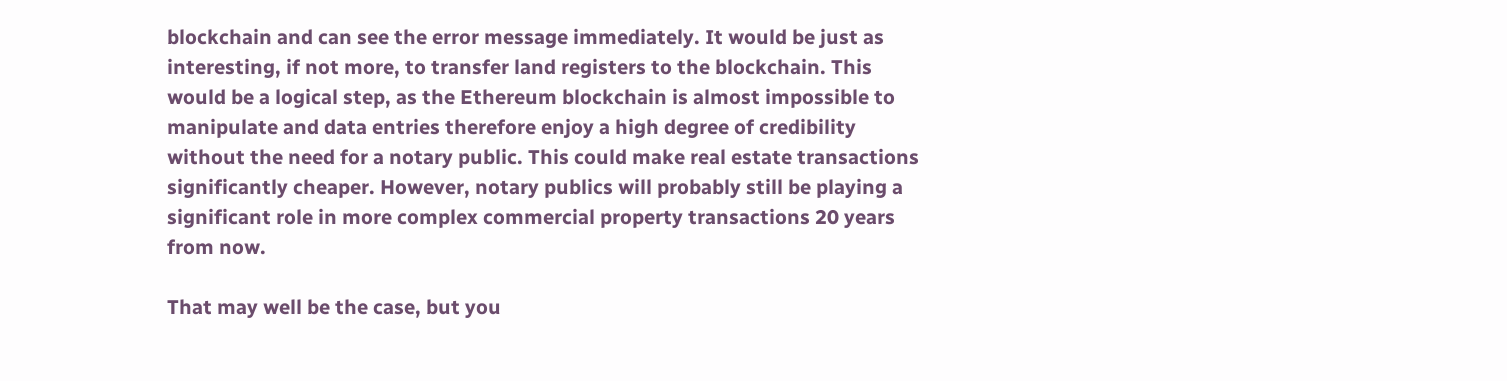blockchain and can see the error message immediately. It would be just as interesting, if not more, to transfer land registers to the blockchain. This would be a logical step, as the Ethereum blockchain is almost impossible to manipulate and data entries therefore enjoy a high degree of credibility without the need for a notary public. This could make real estate transactions significantly cheaper. However, notary publics will probably still be playing a significant role in more complex commercial property transactions 20 years from now.

That may well be the case, but you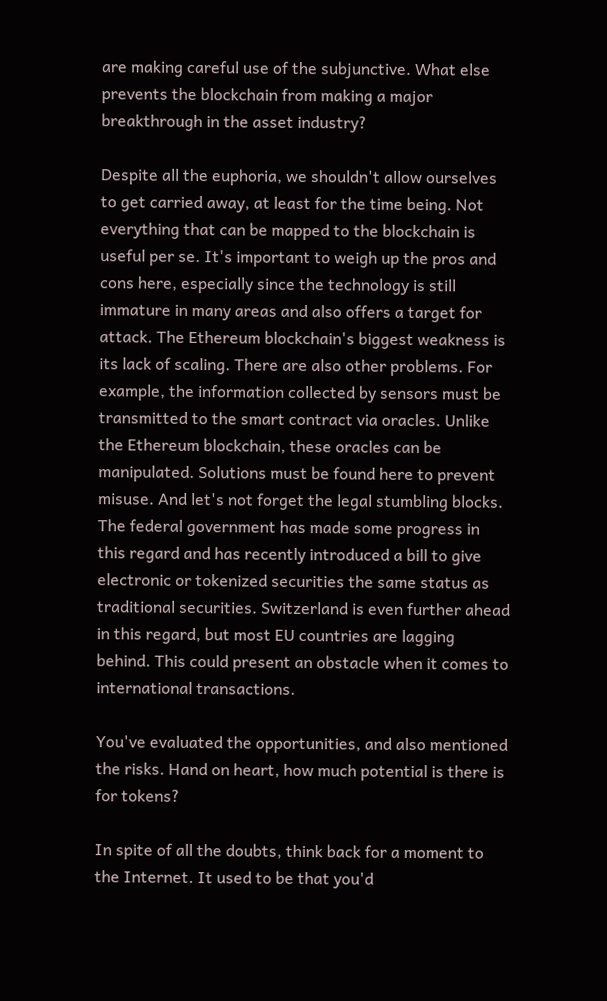are making careful use of the subjunctive. What else prevents the blockchain from making a major breakthrough in the asset industry?

Despite all the euphoria, we shouldn't allow ourselves to get carried away, at least for the time being. Not everything that can be mapped to the blockchain is useful per se. It's important to weigh up the pros and cons here, especially since the technology is still immature in many areas and also offers a target for attack. The Ethereum blockchain's biggest weakness is its lack of scaling. There are also other problems. For example, the information collected by sensors must be transmitted to the smart contract via oracles. Unlike the Ethereum blockchain, these oracles can be manipulated. Solutions must be found here to prevent misuse. And let's not forget the legal stumbling blocks. The federal government has made some progress in this regard and has recently introduced a bill to give electronic or tokenized securities the same status as traditional securities. Switzerland is even further ahead in this regard, but most EU countries are lagging behind. This could present an obstacle when it comes to international transactions.

You've evaluated the opportunities, and also mentioned the risks. Hand on heart, how much potential is there is for tokens?

In spite of all the doubts, think back for a moment to the Internet. It used to be that you'd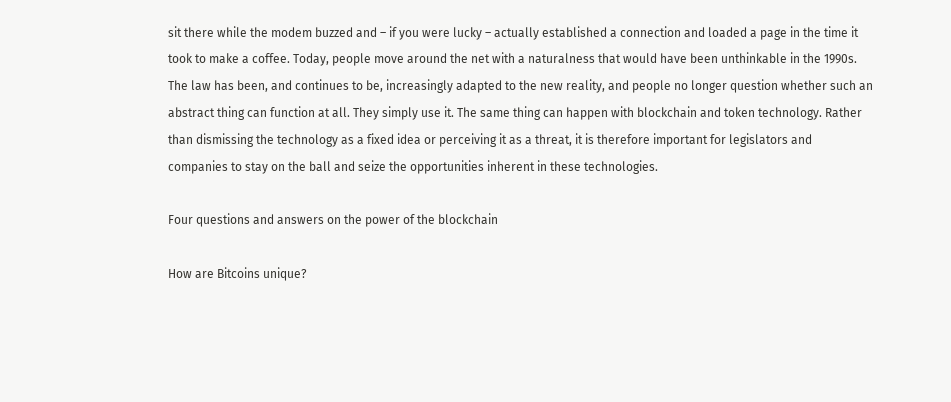sit there while the modem buzzed and – if you were lucky – actually established a connection and loaded a page in the time it took to make a coffee. Today, people move around the net with a naturalness that would have been unthinkable in the 1990s. The law has been, and continues to be, increasingly adapted to the new reality, and people no longer question whether such an abstract thing can function at all. They simply use it. The same thing can happen with blockchain and token technology. Rather than dismissing the technology as a fixed idea or perceiving it as a threat, it is therefore important for legislators and companies to stay on the ball and seize the opportunities inherent in these technologies.

Four questions and answers on the power of the blockchain

How are Bitcoins unique?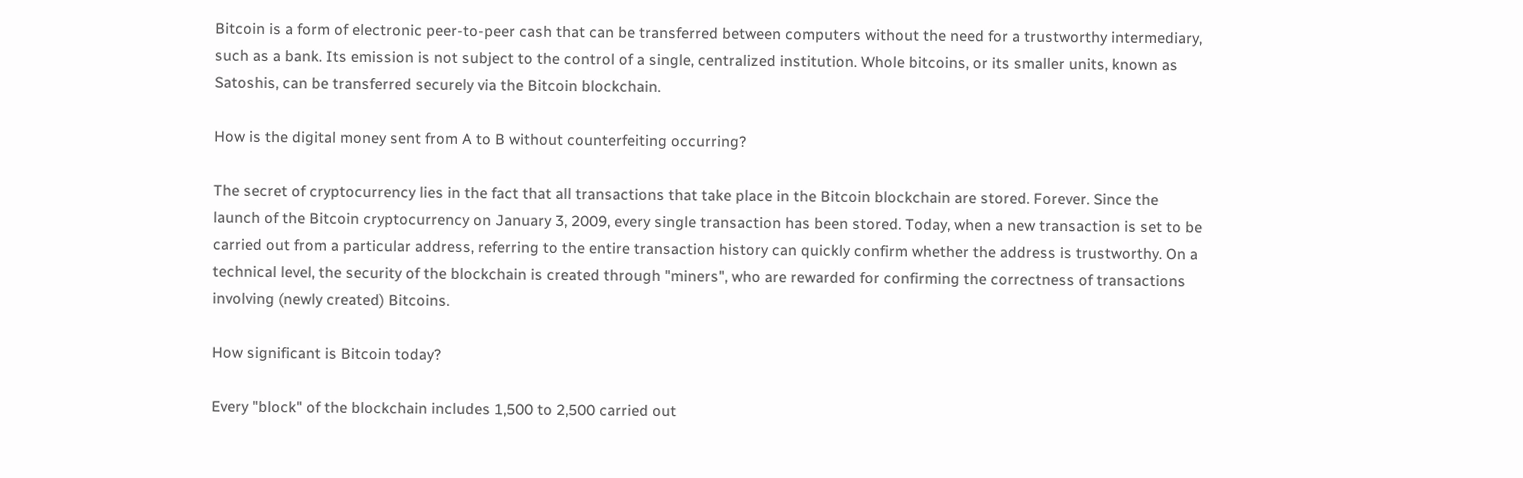Bitcoin is a form of electronic peer-to-peer cash that can be transferred between computers without the need for a trustworthy intermediary, such as a bank. Its emission is not subject to the control of a single, centralized institution. Whole bitcoins, or its smaller units, known as Satoshis, can be transferred securely via the Bitcoin blockchain.

How is the digital money sent from A to B without counterfeiting occurring?

The secret of cryptocurrency lies in the fact that all transactions that take place in the Bitcoin blockchain are stored. Forever. Since the launch of the Bitcoin cryptocurrency on January 3, 2009, every single transaction has been stored. Today, when a new transaction is set to be carried out from a particular address, referring to the entire transaction history can quickly confirm whether the address is trustworthy. On a technical level, the security of the blockchain is created through "miners", who are rewarded for confirming the correctness of transactions involving (newly created) Bitcoins.

How significant is Bitcoin today?

Every "block" of the blockchain includes 1,500 to 2,500 carried out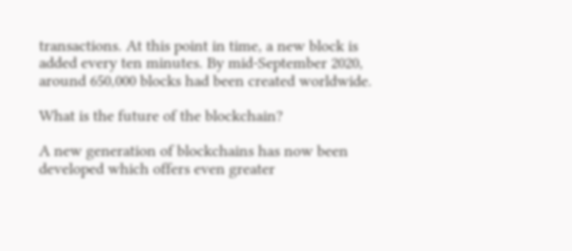transactions. At this point in time, a new block is added every ten minutes. By mid-September 2020, around 650,000 blocks had been created worldwide.

What is the future of the blockchain?

A new generation of blockchains has now been developed which offers even greater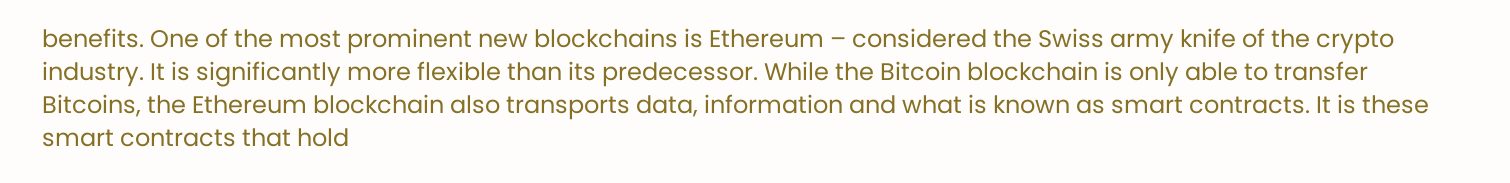benefits. One of the most prominent new blockchains is Ethereum – considered the Swiss army knife of the crypto industry. It is significantly more flexible than its predecessor. While the Bitcoin blockchain is only able to transfer Bitcoins, the Ethereum blockchain also transports data, information and what is known as smart contracts. It is these smart contracts that hold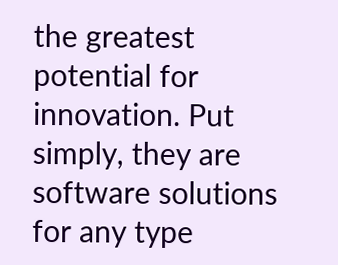the greatest potential for innovation. Put simply, they are software solutions for any type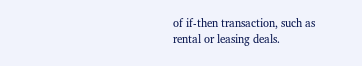of if-then transaction, such as rental or leasing deals.